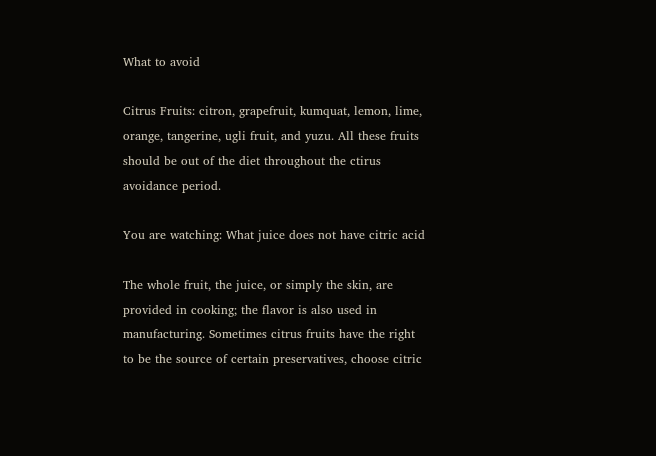What to avoid

Citrus Fruits: citron, grapefruit, kumquat, lemon, lime, orange, tangerine, ugli fruit, and yuzu. All these fruits should be out of the diet throughout the ctirus avoidance period.

You are watching: What juice does not have citric acid

The whole fruit, the juice, or simply the skin, are provided in cooking; the flavor is also used in manufacturing. Sometimes citrus fruits have the right to be the source of certain preservatives, choose citric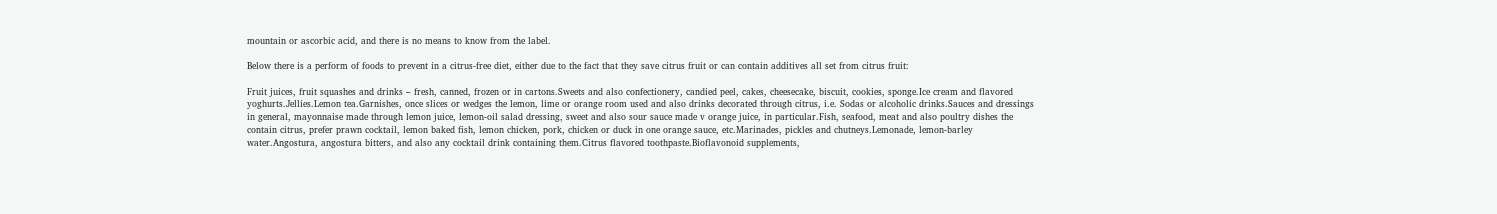mountain or ascorbic acid, and there is no means to know from the label.

Below there is a perform of foods to prevent in a citrus-free diet, either due to the fact that they save citrus fruit or can contain additives all set from citrus fruit:

Fruit juices, fruit squashes and drinks – fresh, canned, frozen or in cartons.Sweets and also confectionery, candied peel, cakes, cheesecake, biscuit, cookies, sponge.Ice cream and flavored yoghurts.Jellies.Lemon tea.Garnishes, once slices or wedges the lemon, lime or orange room used and also drinks decorated through citrus, i.e. Sodas or alcoholic drinks.Sauces and dressings in general, mayonnaise made through lemon juice, lemon-oil salad dressing, sweet and also sour sauce made v orange juice, in particular.Fish, seafood, meat and also poultry dishes the contain citrus, prefer prawn cocktail, lemon baked fish, lemon chicken, pork, chicken or duck in one orange sauce, etc.Marinades, pickles and chutneys.Lemonade, lemon-barley water.Angostura, angostura bitters, and also any cocktail drink containing them.Citrus flavored toothpaste.Bioflavonoid supplements,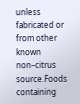unless fabricated or from other known non–citrus source.Foods containing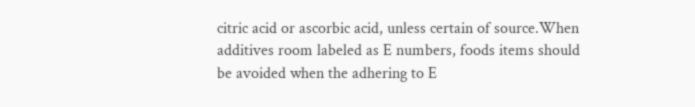citric acid or ascorbic acid, unless certain of source.When additives room labeled as E numbers, foods items should be avoided when the adhering to E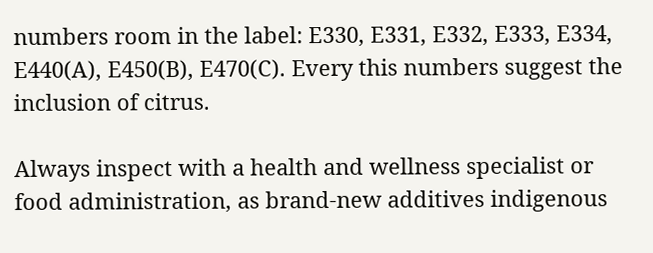numbers room in the label: E330, E331, E332, E333, E334, E440(A), E450(B), E470(C). Every this numbers suggest the inclusion of citrus.

Always inspect with a health and wellness specialist or food administration, as brand-new additives indigenous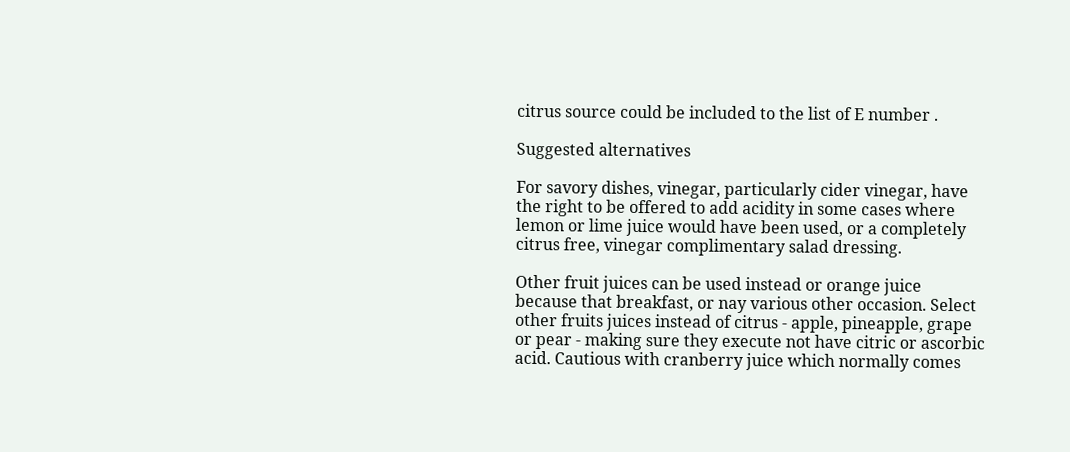citrus source could be included to the list of E number .

Suggested alternatives

For savory dishes, vinegar, particularly cider vinegar, have the right to be offered to add acidity in some cases where lemon or lime juice would have been used, or a completely citrus free, vinegar complimentary salad dressing.

Other fruit juices can be used instead or orange juice because that breakfast, or nay various other occasion. Select other fruits juices instead of citrus - apple, pineapple, grape or pear - making sure they execute not have citric or ascorbic acid. Cautious with cranberry juice which normally comes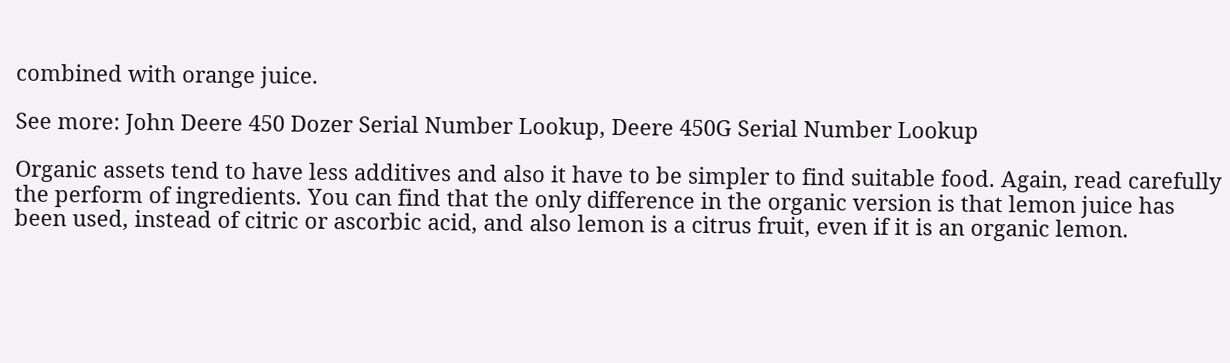combined with orange juice.

See more: John Deere 450 Dozer Serial Number Lookup, Deere 450G Serial Number Lookup

Organic assets tend to have less additives and also it have to be simpler to find suitable food. Again, read carefully the perform of ingredients. You can find that the only difference in the organic version is that lemon juice has been used, instead of citric or ascorbic acid, and also lemon is a citrus fruit, even if it is an organic lemon.